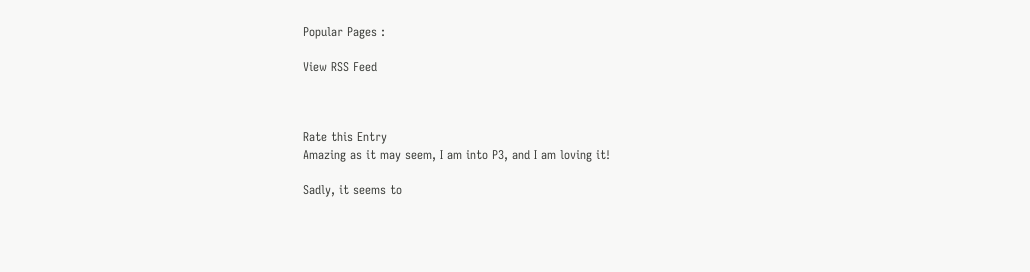Popular Pages :

View RSS Feed



Rate this Entry
Amazing as it may seem, I am into P3, and I am loving it!

Sadly, it seems to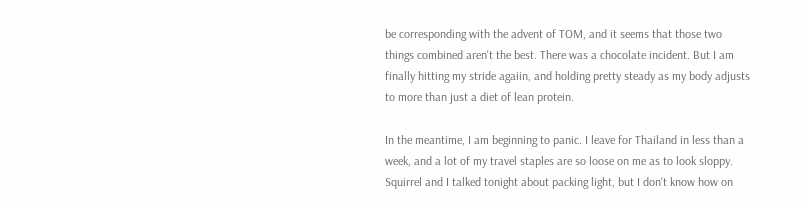be corresponding with the advent of TOM, and it seems that those two things combined aren't the best. There was a chocolate incident. But I am finally hitting my stride agaiin, and holding pretty steady as my body adjusts to more than just a diet of lean protein.

In the meantime, I am beginning to panic. I leave for Thailand in less than a week, and a lot of my travel staples are so loose on me as to look sloppy. Squirrel and I talked tonight about packing light, but I don't know how on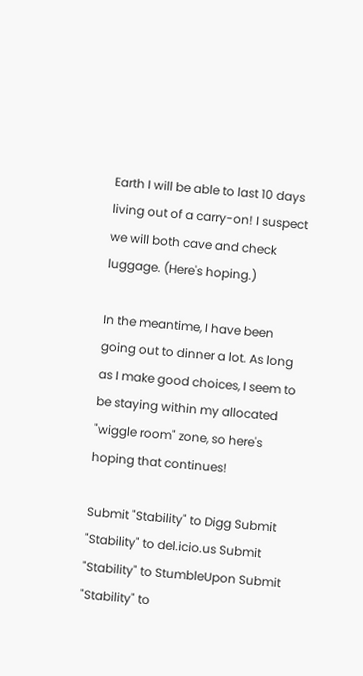Earth I will be able to last 10 days living out of a carry-on! I suspect we will both cave and check luggage. (Here's hoping.)

In the meantime, I have been going out to dinner a lot. As long as I make good choices, I seem to be staying within my allocated "wiggle room" zone, so here's hoping that continues!

Submit "Stability" to Digg Submit "Stability" to del.icio.us Submit "Stability" to StumbleUpon Submit "Stability" to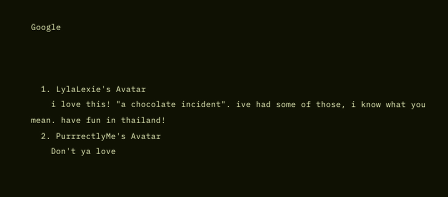Google



  1. LylaLexie's Avatar
    i love this! "a chocolate incident". ive had some of those, i know what you mean. have fun in thailand!
  2. PurrrectlyMe's Avatar
    Don't ya love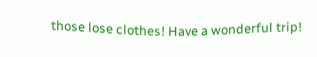those lose clothes! Have a wonderful trip!